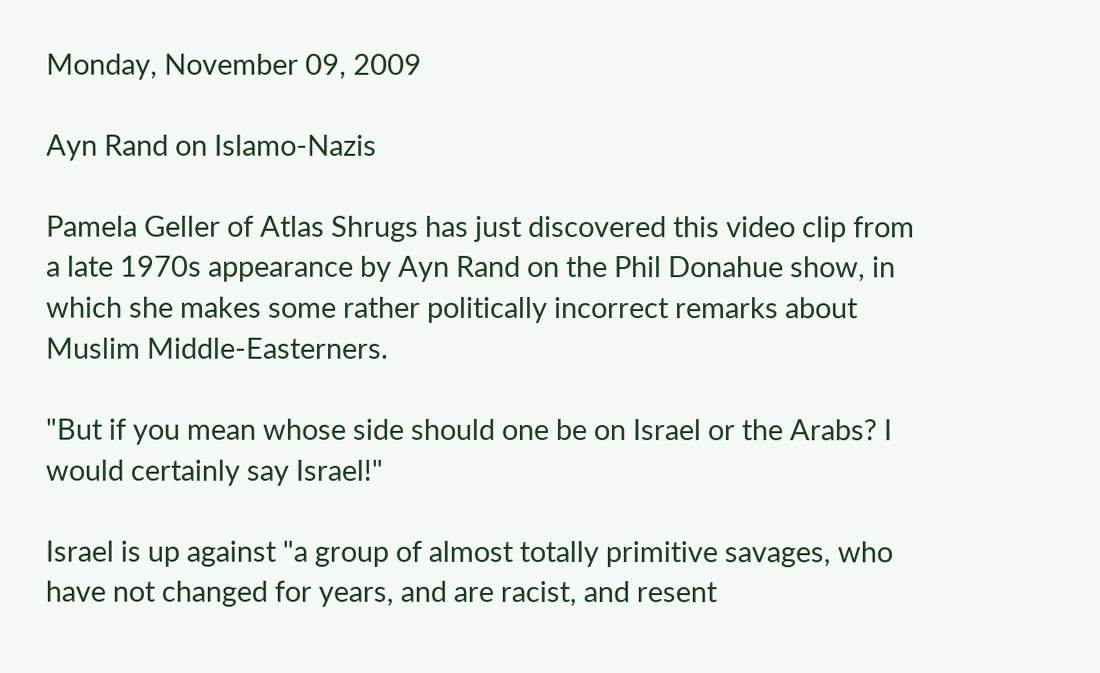Monday, November 09, 2009

Ayn Rand on Islamo-Nazis

Pamela Geller of Atlas Shrugs has just discovered this video clip from a late 1970s appearance by Ayn Rand on the Phil Donahue show, in which she makes some rather politically incorrect remarks about Muslim Middle-Easterners.

"But if you mean whose side should one be on Israel or the Arabs? I would certainly say Israel!"

Israel is up against "a group of almost totally primitive savages, who have not changed for years, and are racist, and resent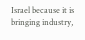Israel because it is bringing industry,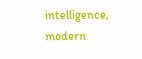intelligence, modern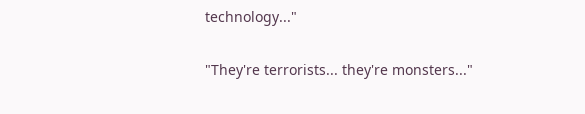technology..."

"They're terrorists... they're monsters..."